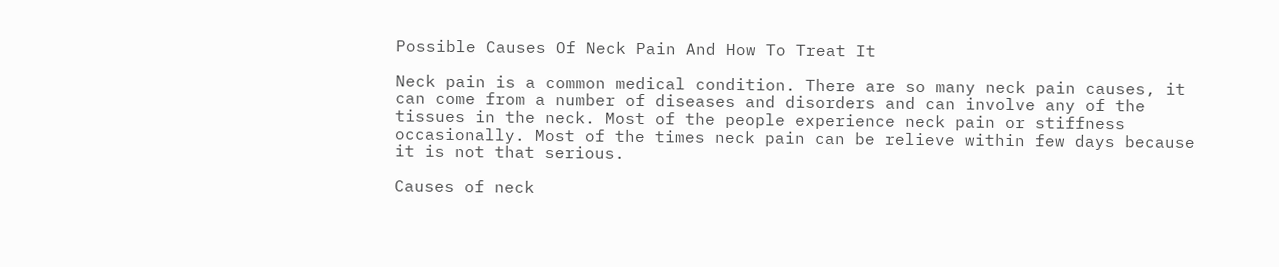Possible Causes Of Neck Pain And How To Treat It

Neck pain is a common medical condition. There are so many neck pain causes, it can come from a number of diseases and disorders and can involve any of the tissues in the neck. Most of the people experience neck pain or stiffness occasionally. Most of the times neck pain can be relieve within few days because it is not that serious.

Causes of neck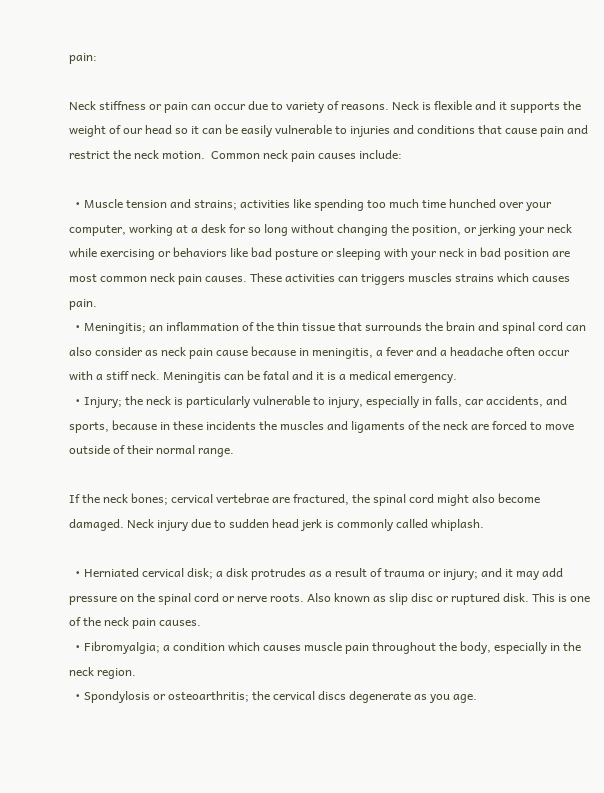pain:

Neck stiffness or pain can occur due to variety of reasons. Neck is flexible and it supports the weight of our head so it can be easily vulnerable to injuries and conditions that cause pain and restrict the neck motion.  Common neck pain causes include:

  • Muscle tension and strains; activities like spending too much time hunched over your computer, working at a desk for so long without changing the position, or jerking your neck while exercising or behaviors like bad posture or sleeping with your neck in bad position are most common neck pain causes. These activities can triggers muscles strains which causes pain.
  • Meningitis; an inflammation of the thin tissue that surrounds the brain and spinal cord can also consider as neck pain cause because in meningitis, a fever and a headache often occur with a stiff neck. Meningitis can be fatal and it is a medical emergency.
  • Injury; the neck is particularly vulnerable to injury, especially in falls, car accidents, and sports, because in these incidents the muscles and ligaments of the neck are forced to move outside of their normal range.

If the neck bones; cervical vertebrae are fractured, the spinal cord might also become damaged. Neck injury due to sudden head jerk is commonly called whiplash.

  • Herniated cervical disk; a disk protrudes as a result of trauma or injury; and it may add pressure on the spinal cord or nerve roots. Also known as slip disc or ruptured disk. This is one of the neck pain causes.
  • Fibromyalgia; a condition which causes muscle pain throughout the body, especially in the neck region.
  • Spondylosis or osteoarthritis; the cervical discs degenerate as you age.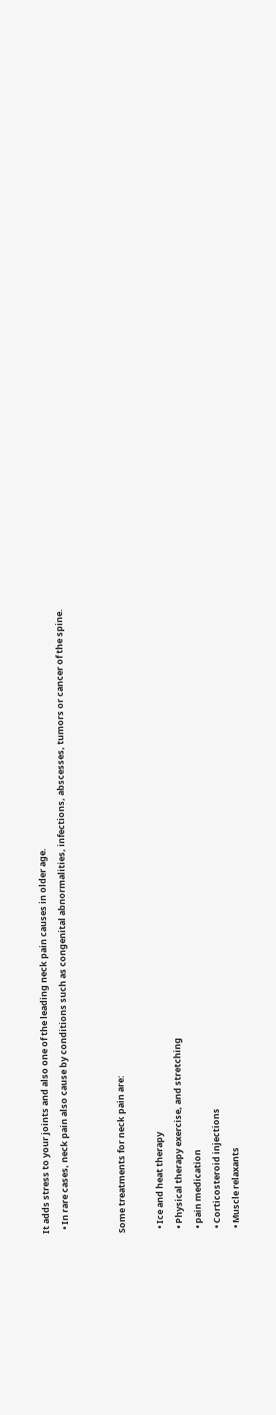It adds stress to your joints and also one of the leading neck pain causes in older age.
  • In rare cases, neck pain also cause by conditions such as congenital abnormalities, infections, abscesses, tumors or cancer of the spine.


Some treatments for neck pain are:

  • Ice and heat therapy
  • Physical therapy exercise, and stretching
  • pain medication
  • Corticosteroid injections
  • Muscle relaxants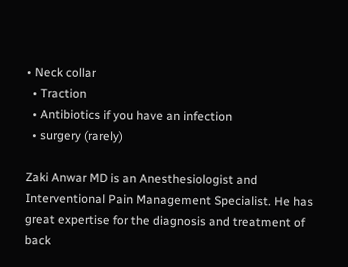• Neck collar
  • Traction
  • Antibiotics if you have an infection
  • surgery (rarely)

Zaki Anwar MD is an Anesthesiologist and Interventional Pain Management Specialist. He has great expertise for the diagnosis and treatment of back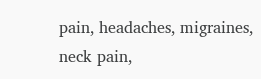pain, headaches, migraines, neck pain,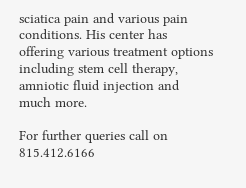sciatica pain and various pain conditions. His center has offering various treatment options including stem cell therapy, amniotic fluid injection and much more.

For further queries call on 815.412.6166